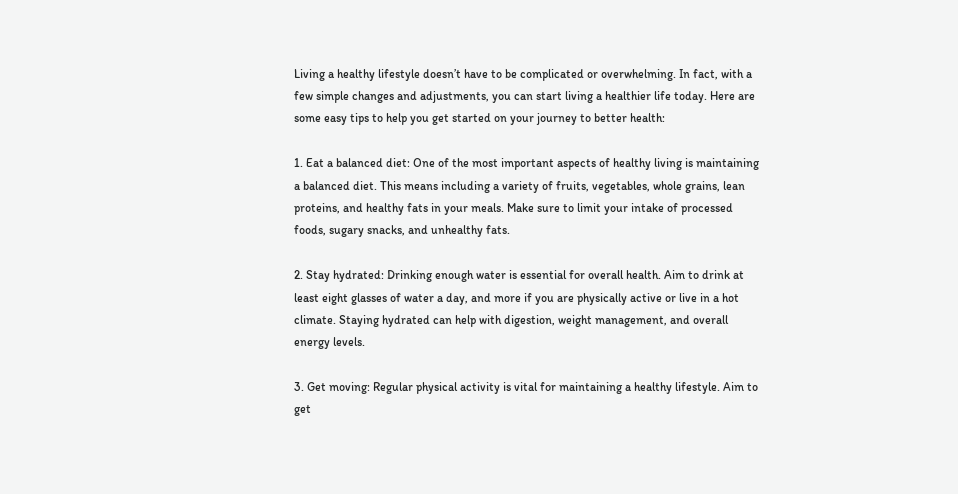Living a healthy lifestyle doesn’t have to be complicated or overwhelming. In fact, with a few simple changes and adjustments, you can start living a healthier life today. Here are some easy tips to help you get started on your journey to better health:

1. Eat a balanced diet: One of the most important aspects of healthy living is maintaining a balanced diet. This means including a variety of fruits, vegetables, whole grains, lean proteins, and healthy fats in your meals. Make sure to limit your intake of processed foods, sugary snacks, and unhealthy fats.

2. Stay hydrated: Drinking enough water is essential for overall health. Aim to drink at least eight glasses of water a day, and more if you are physically active or live in a hot climate. Staying hydrated can help with digestion, weight management, and overall energy levels.

3. Get moving: Regular physical activity is vital for maintaining a healthy lifestyle. Aim to get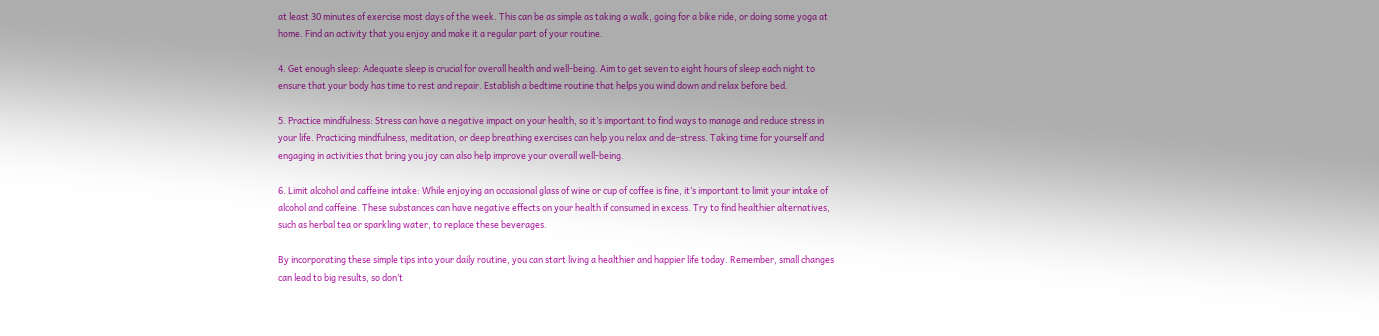at least 30 minutes of exercise most days of the week. This can be as simple as taking a walk, going for a bike ride, or doing some yoga at home. Find an activity that you enjoy and make it a regular part of your routine.

4. Get enough sleep: Adequate sleep is crucial for overall health and well-being. Aim to get seven to eight hours of sleep each night to ensure that your body has time to rest and repair. Establish a bedtime routine that helps you wind down and relax before bed.

5. Practice mindfulness: Stress can have a negative impact on your health, so it’s important to find ways to manage and reduce stress in your life. Practicing mindfulness, meditation, or deep breathing exercises can help you relax and de-stress. Taking time for yourself and engaging in activities that bring you joy can also help improve your overall well-being.

6. Limit alcohol and caffeine intake: While enjoying an occasional glass of wine or cup of coffee is fine, it’s important to limit your intake of alcohol and caffeine. These substances can have negative effects on your health if consumed in excess. Try to find healthier alternatives, such as herbal tea or sparkling water, to replace these beverages.

By incorporating these simple tips into your daily routine, you can start living a healthier and happier life today. Remember, small changes can lead to big results, so don’t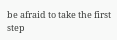be afraid to take the first step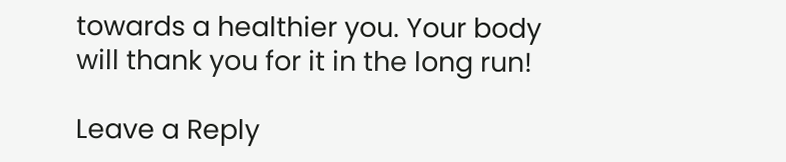towards a healthier you. Your body will thank you for it in the long run!

Leave a Reply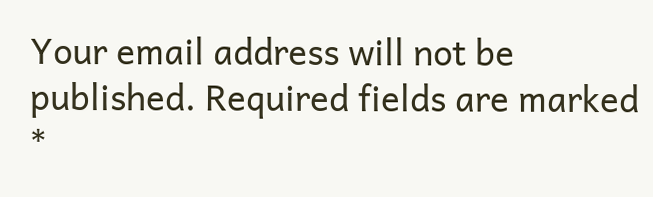Your email address will not be published. Required fields are marked *